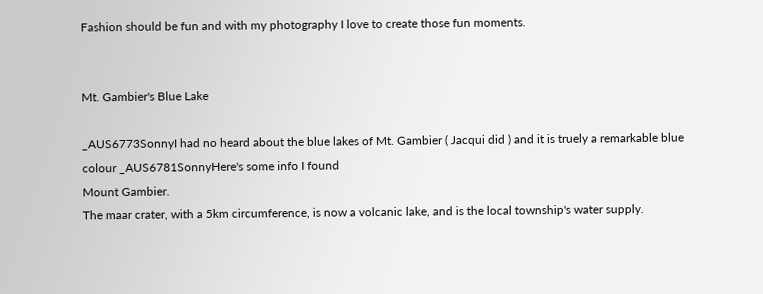Fashion should be fun and with my photography I love to create those fun moments.


Mt. Gambier's Blue Lake

_AUS6773SonnyI had no heard about the blue lakes of Mt. Gambier ( Jacqui did ) and it is truely a remarkable blue colour _AUS6781SonnyHere's some info I found
Mount Gambier.
The maar crater, with a 5km circumference, is now a volcanic lake, and is the local township's water supply.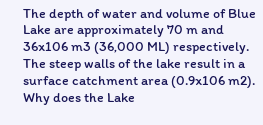The depth of water and volume of Blue Lake are approximately 70 m and 36x106 m3 (36,000 ML) respectively. The steep walls of the lake result in a surface catchment area (0.9x106 m2).
Why does the Lake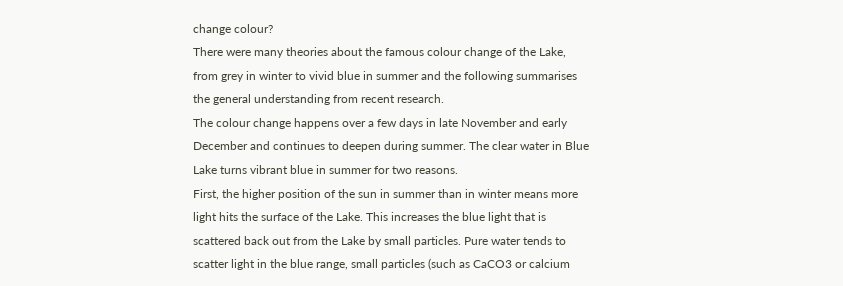change colour?
There were many theories about the famous colour change of the Lake, from grey in winter to vivid blue in summer and the following summarises the general understanding from recent research.
The colour change happens over a few days in late November and early December and continues to deepen during summer. The clear water in Blue Lake turns vibrant blue in summer for two reasons.
First, the higher position of the sun in summer than in winter means more light hits the surface of the Lake. This increases the blue light that is scattered back out from the Lake by small particles. Pure water tends to scatter light in the blue range, small particles (such as CaCO3 or calcium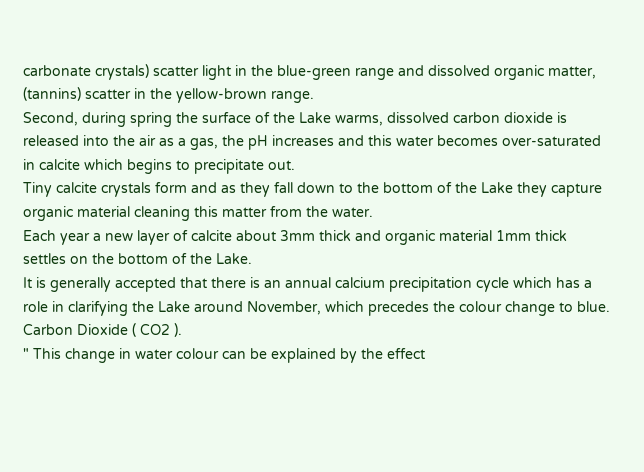carbonate crystals) scatter light in the blue-green range and dissolved organic matter, (tannins) scatter in the yellow-brown range.
Second, during spring the surface of the Lake warms, dissolved carbon dioxide is released into the air as a gas, the pH increases and this water becomes over-saturated in calcite which begins to precipitate out.
Tiny calcite crystals form and as they fall down to the bottom of the Lake they capture organic material cleaning this matter from the water.
Each year a new layer of calcite about 3mm thick and organic material 1mm thick settles on the bottom of the Lake.
It is generally accepted that there is an annual calcium precipitation cycle which has a role in clarifying the Lake around November, which precedes the colour change to blue.
Carbon Dioxide ( CO2 ).
" This change in water colour can be explained by the effect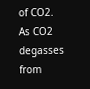of CO2.
As CO2 degasses from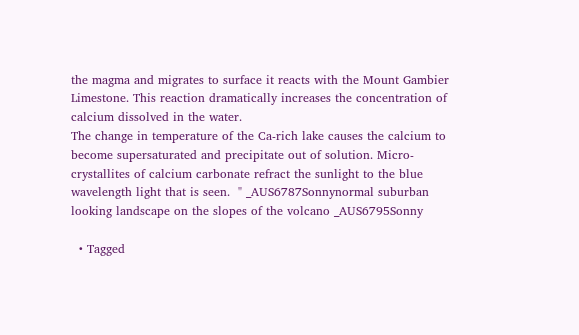the magma and migrates to surface it reacts with the Mount Gambier Limestone. This reaction dramatically increases the concentration of calcium dissolved in the water.
The change in temperature of the Ca-rich lake causes the calcium to become supersaturated and precipitate out of solution. Micro-crystallites of calcium carbonate refract the sunlight to the blue wavelength light that is seen.  " _AUS6787Sonnynormal suburban looking landscape on the slopes of the volcano _AUS6795Sonny

  • Tagged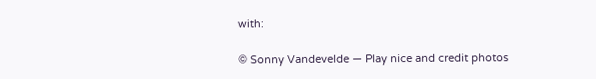with:

© Sonny Vandevelde — Play nice and credit photos